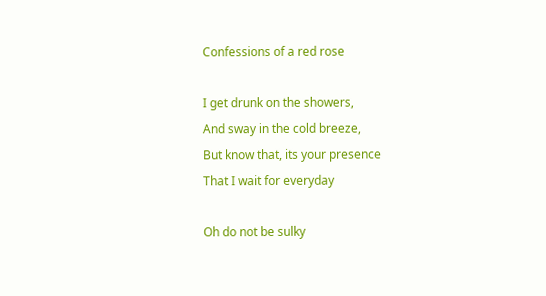Confessions of a red rose

I get drunk on the showers,
And sway in the cold breeze,
But know that, its your presence
That I wait for everyday

Oh do not be sulky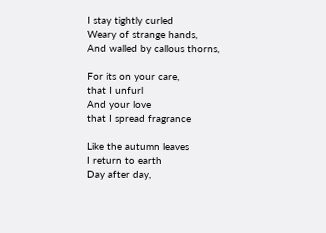I stay tightly curled
Weary of strange hands,
And walled by callous thorns,

For its on your care,
that I unfurl
And your love
that I spread fragrance

Like the autumn leaves
I return to earth
Day after day,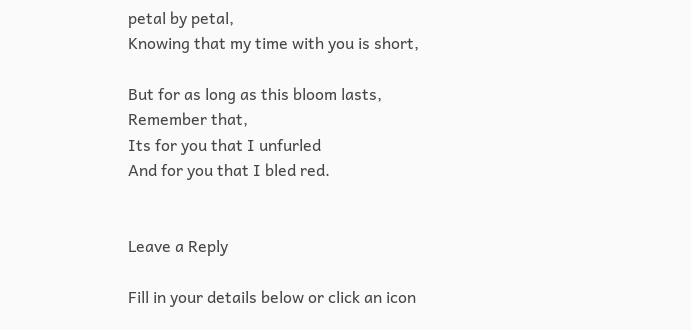petal by petal,
Knowing that my time with you is short,

But for as long as this bloom lasts,
Remember that,
Its for you that I unfurled
And for you that I bled red.


Leave a Reply

Fill in your details below or click an icon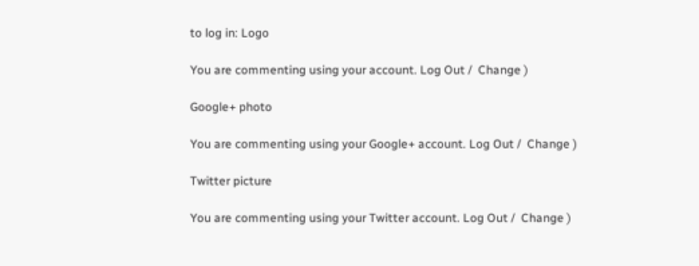to log in: Logo

You are commenting using your account. Log Out /  Change )

Google+ photo

You are commenting using your Google+ account. Log Out /  Change )

Twitter picture

You are commenting using your Twitter account. Log Out /  Change )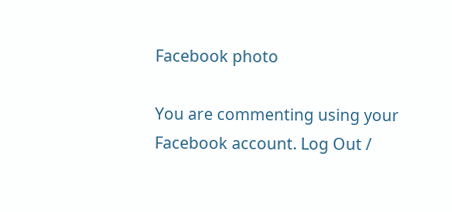Facebook photo

You are commenting using your Facebook account. Log Out /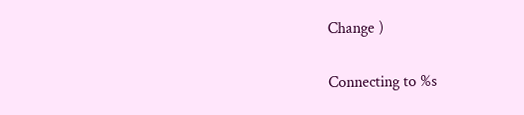Change )


Connecting to %s